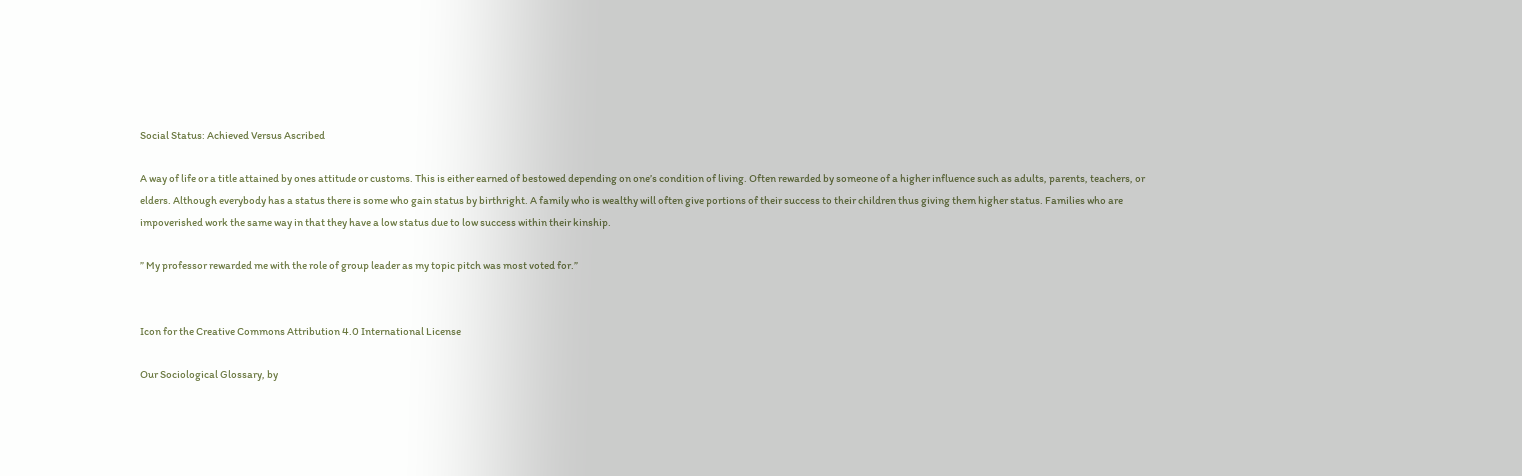Social Status: Achieved Versus Ascribed

A way of life or a title attained by ones attitude or customs. This is either earned of bestowed depending on one’s condition of living. Often rewarded by someone of a higher influence such as adults, parents, teachers, or elders. Although everybody has a status there is some who gain status by birthright. A family who is wealthy will often give portions of their success to their children thus giving them higher status. Families who are impoverished work the same way in that they have a low status due to low success within their kinship.

” My professor rewarded me with the role of group leader as my topic pitch was most voted for.”


Icon for the Creative Commons Attribution 4.0 International License

Our Sociological Glossary, by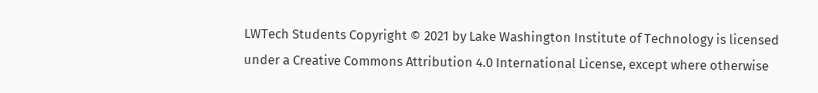LWTech Students Copyright © 2021 by Lake Washington Institute of Technology is licensed under a Creative Commons Attribution 4.0 International License, except where otherwise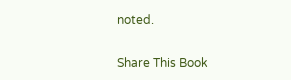noted.

Share This Book